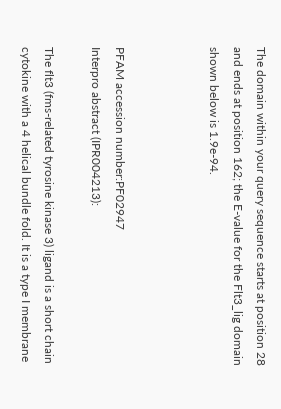The domain within your query sequence starts at position 28 and ends at position 162; the E-value for the Flt3_lig domain shown below is 1.9e-94.



PFAM accession number:PF02947
Interpro abstract (IPR004213):

The flt3 (fms-related tyrosine kinase 3) ligand is a short chain cytokine with a 4 helical bundle fold. It is a type I membrane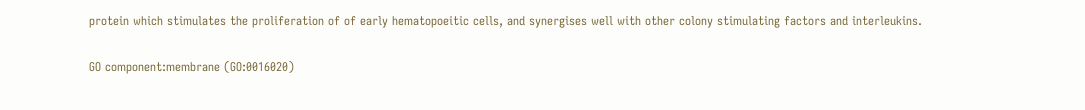protein which stimulates the proliferation of of early hematopoeitic cells, and synergises well with other colony stimulating factors and interleukins.

GO component:membrane (GO:0016020)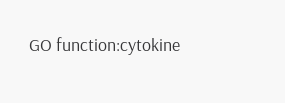GO function:cytokine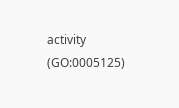activity (GO:0005125)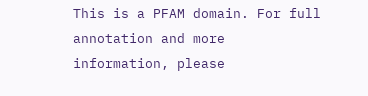This is a PFAM domain. For full annotation and more information, please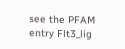see the PFAM entry Flt3_lig